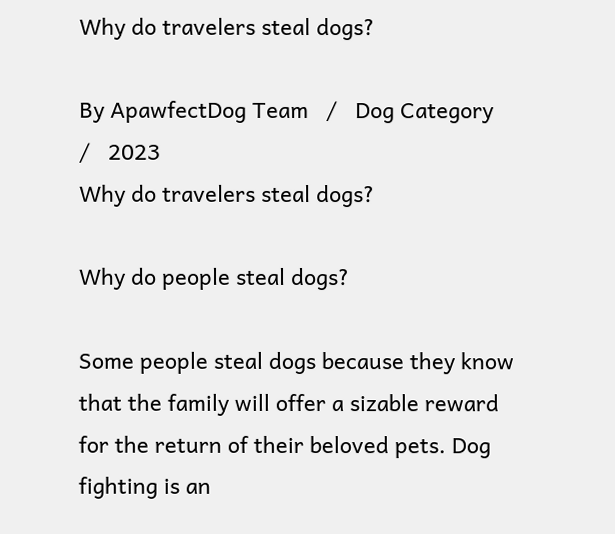Why do travelers steal dogs?

By ApawfectDog Team   /   Dog Category   /   2023
Why do travelers steal dogs?

Why do people steal dogs?

Some people steal dogs because they know that the family will offer a sizable reward for the return of their beloved pets. Dog fighting is an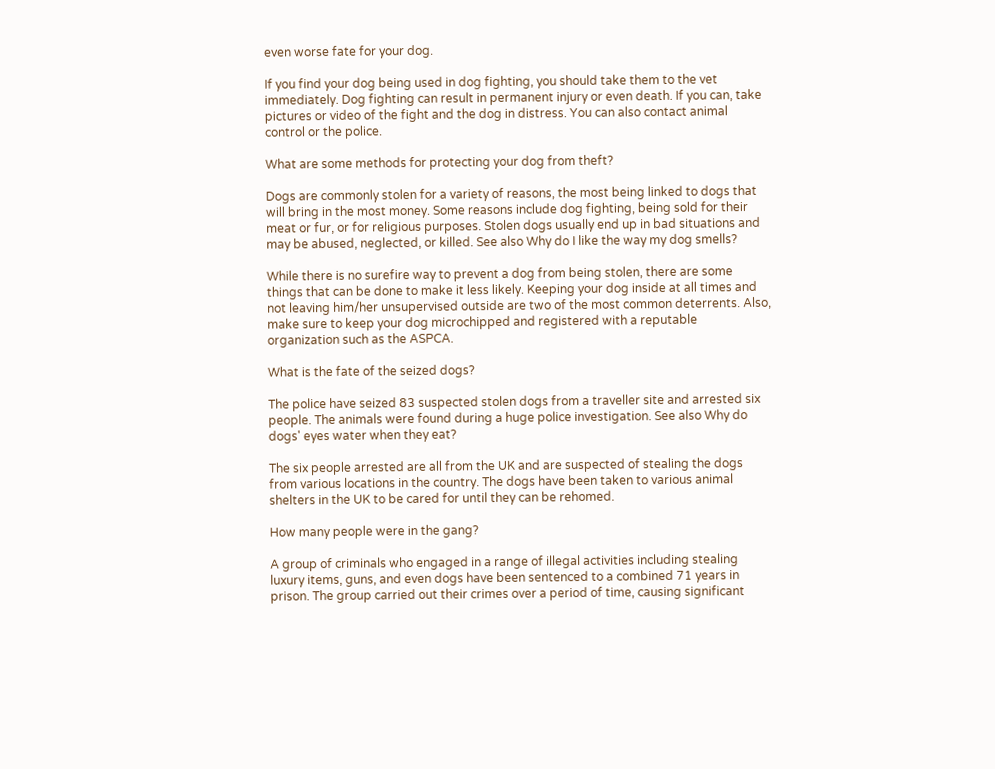even worse fate for your dog.

If you find your dog being used in dog fighting, you should take them to the vet immediately. Dog fighting can result in permanent injury or even death. If you can, take pictures or video of the fight and the dog in distress. You can also contact animal control or the police.

What are some methods for protecting your dog from theft?

Dogs are commonly stolen for a variety of reasons, the most being linked to dogs that will bring in the most money. Some reasons include dog fighting, being sold for their meat or fur, or for religious purposes. Stolen dogs usually end up in bad situations and may be abused, neglected, or killed. See also Why do I like the way my dog smells?

While there is no surefire way to prevent a dog from being stolen, there are some things that can be done to make it less likely. Keeping your dog inside at all times and not leaving him/her unsupervised outside are two of the most common deterrents. Also, make sure to keep your dog microchipped and registered with a reputable organization such as the ASPCA.

What is the fate of the seized dogs?

The police have seized 83 suspected stolen dogs from a traveller site and arrested six people. The animals were found during a huge police investigation. See also Why do dogs' eyes water when they eat?

The six people arrested are all from the UK and are suspected of stealing the dogs from various locations in the country. The dogs have been taken to various animal shelters in the UK to be cared for until they can be rehomed.

How many people were in the gang?

A group of criminals who engaged in a range of illegal activities including stealing luxury items, guns, and even dogs have been sentenced to a combined 71 years in prison. The group carried out their crimes over a period of time, causing significant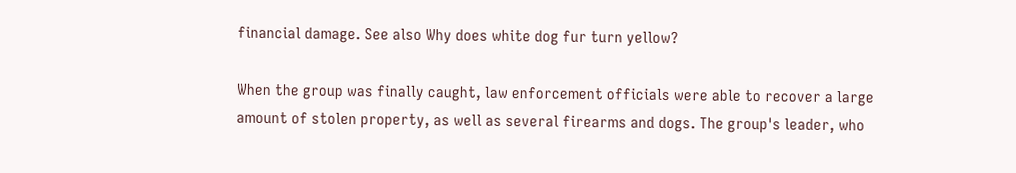financial damage. See also Why does white dog fur turn yellow?

When the group was finally caught, law enforcement officials were able to recover a large amount of stolen property, as well as several firearms and dogs. The group's leader, who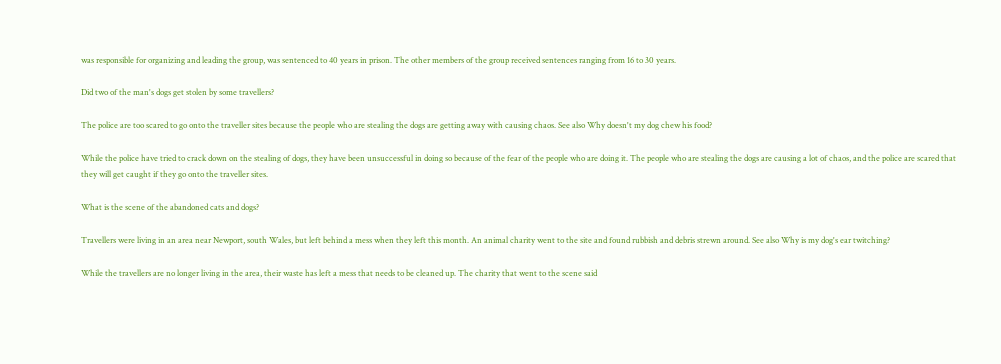was responsible for organizing and leading the group, was sentenced to 40 years in prison. The other members of the group received sentences ranging from 16 to 30 years.

Did two of the man's dogs get stolen by some travellers?

The police are too scared to go onto the traveller sites because the people who are stealing the dogs are getting away with causing chaos. See also Why doesn't my dog chew his food?

While the police have tried to crack down on the stealing of dogs, they have been unsuccessful in doing so because of the fear of the people who are doing it. The people who are stealing the dogs are causing a lot of chaos, and the police are scared that they will get caught if they go onto the traveller sites.

What is the scene of the abandoned cats and dogs?

Travellers were living in an area near Newport, south Wales, but left behind a mess when they left this month. An animal charity went to the site and found rubbish and debris strewn around. See also Why is my dog's ear twitching?

While the travellers are no longer living in the area, their waste has left a mess that needs to be cleaned up. The charity that went to the scene said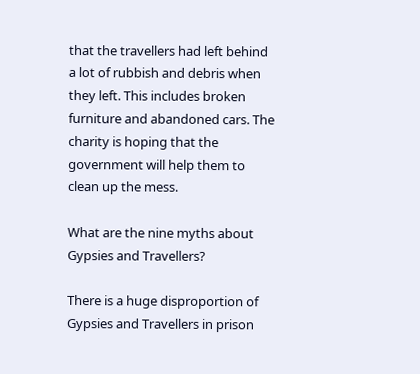that the travellers had left behind a lot of rubbish and debris when they left. This includes broken furniture and abandoned cars. The charity is hoping that the government will help them to clean up the mess.

What are the nine myths about Gypsies and Travellers?

There is a huge disproportion of Gypsies and Travellers in prison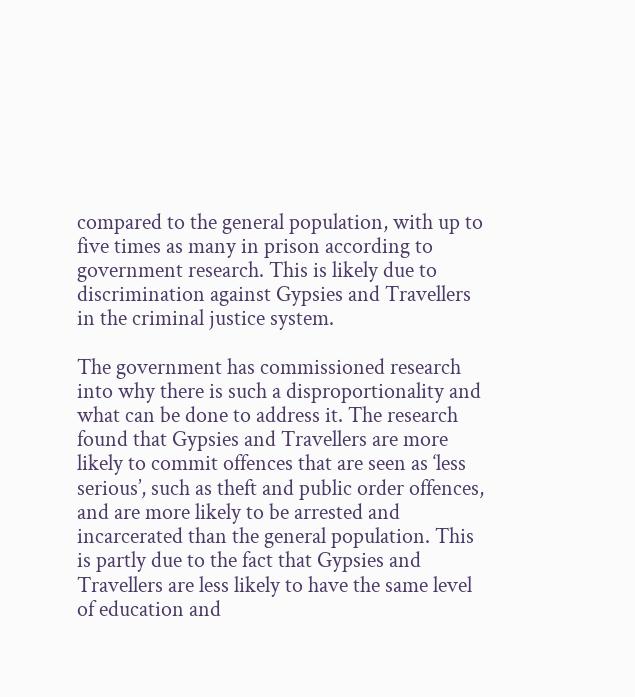compared to the general population, with up to five times as many in prison according to government research. This is likely due to discrimination against Gypsies and Travellers in the criminal justice system.

The government has commissioned research into why there is such a disproportionality and what can be done to address it. The research found that Gypsies and Travellers are more likely to commit offences that are seen as ‘less serious’, such as theft and public order offences, and are more likely to be arrested and incarcerated than the general population. This is partly due to the fact that Gypsies and Travellers are less likely to have the same level of education and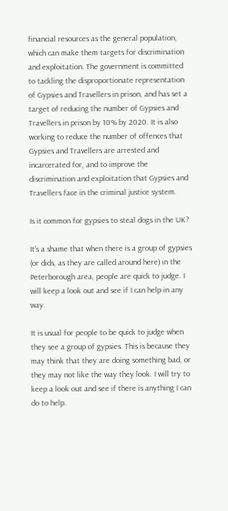financial resources as the general population, which can make them targets for discrimination and exploitation. The government is committed to tackling the disproportionate representation of Gypsies and Travellers in prison, and has set a target of reducing the number of Gypsies and Travellers in prison by 10% by 2020. It is also working to reduce the number of offences that Gypsies and Travellers are arrested and incarcerated for, and to improve the discrimination and exploitation that Gypsies and Travellers face in the criminal justice system.

Is it common for gypsies to steal dogs in the UK?

It's a shame that when there is a group of gypsies (or dids, as they are called around here) in the Peterborough area, people are quick to judge. I will keep a look out and see if I can help in any way.

It is usual for people to be quick to judge when they see a group of gypsies. This is because they may think that they are doing something bad, or they may not like the way they look. I will try to keep a look out and see if there is anything I can do to help.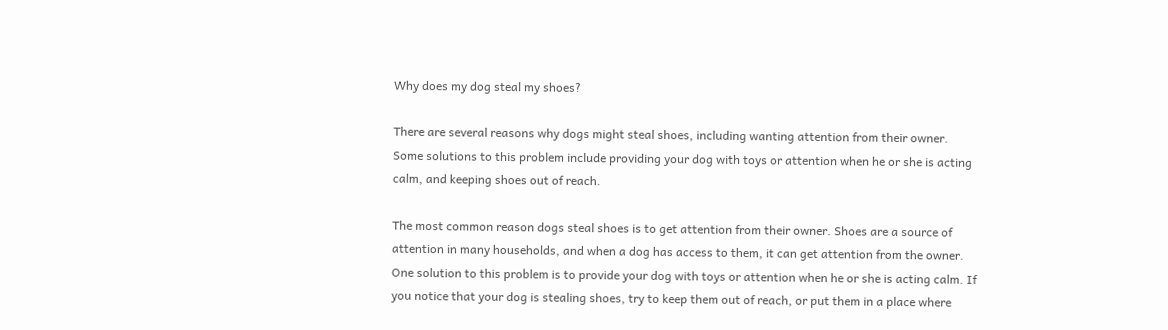Why does my dog steal my shoes?

There are several reasons why dogs might steal shoes, including wanting attention from their owner. Some solutions to this problem include providing your dog with toys or attention when he or she is acting calm, and keeping shoes out of reach.

The most common reason dogs steal shoes is to get attention from their owner. Shoes are a source of attention in many households, and when a dog has access to them, it can get attention from the owner. One solution to this problem is to provide your dog with toys or attention when he or she is acting calm. If you notice that your dog is stealing shoes, try to keep them out of reach, or put them in a place where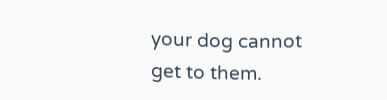your dog cannot get to them.